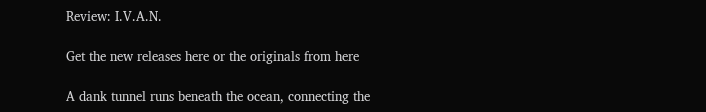Review: I.V.A.N.

Get the new releases here or the originals from here

A dank tunnel runs beneath the ocean, connecting the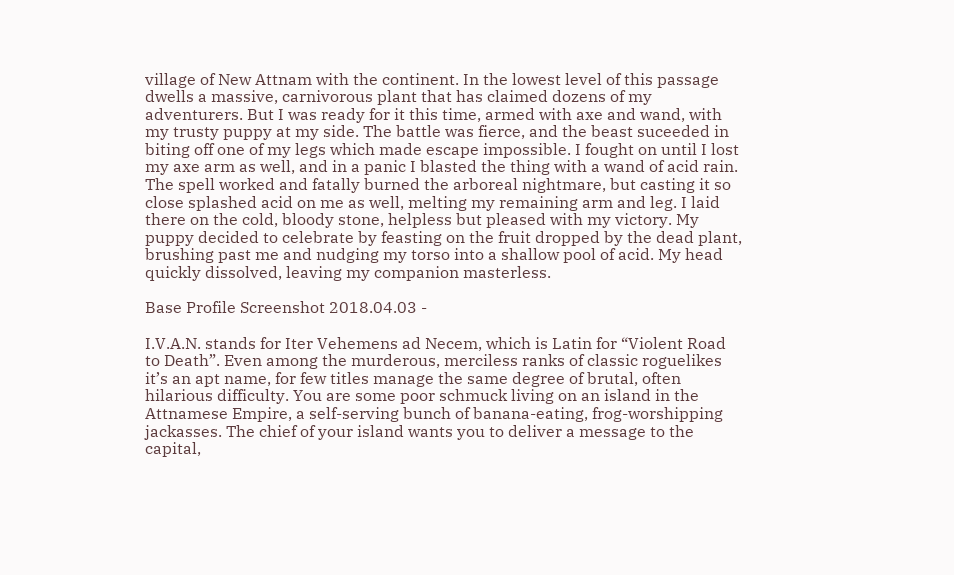village of New Attnam with the continent. In the lowest level of this passage dwells a massive, carnivorous plant that has claimed dozens of my adventurers. But I was ready for it this time, armed with axe and wand, with my trusty puppy at my side. The battle was fierce, and the beast suceeded in biting off one of my legs which made escape impossible. I fought on until I lost my axe arm as well, and in a panic I blasted the thing with a wand of acid rain. The spell worked and fatally burned the arboreal nightmare, but casting it so close splashed acid on me as well, melting my remaining arm and leg. I laid there on the cold, bloody stone, helpless but pleased with my victory. My puppy decided to celebrate by feasting on the fruit dropped by the dead plant, brushing past me and nudging my torso into a shallow pool of acid. My head quickly dissolved, leaving my companion masterless.

Base Profile Screenshot 2018.04.03 -

I.V.A.N. stands for Iter Vehemens ad Necem, which is Latin for “Violent Road to Death”. Even among the murderous, merciless ranks of classic roguelikes it’s an apt name, for few titles manage the same degree of brutal, often hilarious difficulty. You are some poor schmuck living on an island in the Attnamese Empire, a self-serving bunch of banana-eating, frog-worshipping jackasses. The chief of your island wants you to deliver a message to the capital,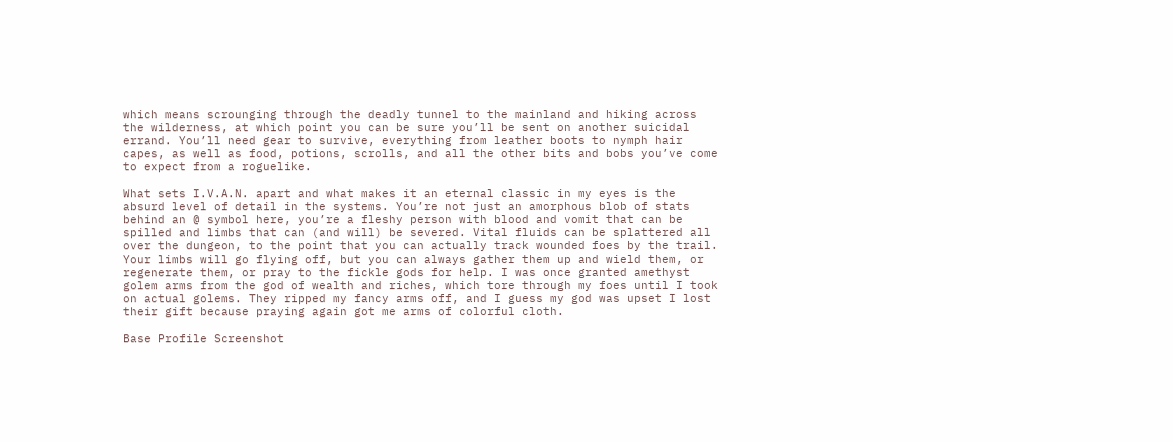which means scrounging through the deadly tunnel to the mainland and hiking across the wilderness, at which point you can be sure you’ll be sent on another suicidal errand. You’ll need gear to survive, everything from leather boots to nymph hair capes, as well as food, potions, scrolls, and all the other bits and bobs you’ve come to expect from a roguelike.

What sets I.V.A.N. apart and what makes it an eternal classic in my eyes is the absurd level of detail in the systems. You’re not just an amorphous blob of stats behind an @ symbol here, you’re a fleshy person with blood and vomit that can be spilled and limbs that can (and will) be severed. Vital fluids can be splattered all over the dungeon, to the point that you can actually track wounded foes by the trail. Your limbs will go flying off, but you can always gather them up and wield them, or regenerate them, or pray to the fickle gods for help. I was once granted amethyst golem arms from the god of wealth and riches, which tore through my foes until I took on actual golems. They ripped my fancy arms off, and I guess my god was upset I lost their gift because praying again got me arms of colorful cloth.

Base Profile Screenshot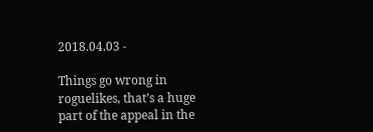2018.04.03 -

Things go wrong in roguelikes, that’s a huge part of the appeal in the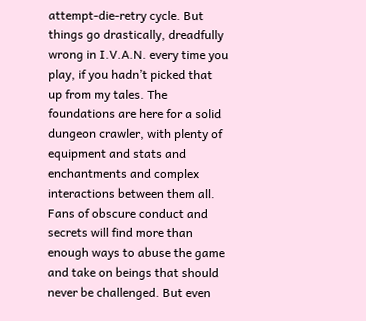attempt-die-retry cycle. But things go drastically, dreadfully wrong in I.V.A.N. every time you play, if you hadn’t picked that up from my tales. The foundations are here for a solid dungeon crawler, with plenty of equipment and stats and enchantments and complex interactions between them all. Fans of obscure conduct and secrets will find more than enough ways to abuse the game and take on beings that should never be challenged. But even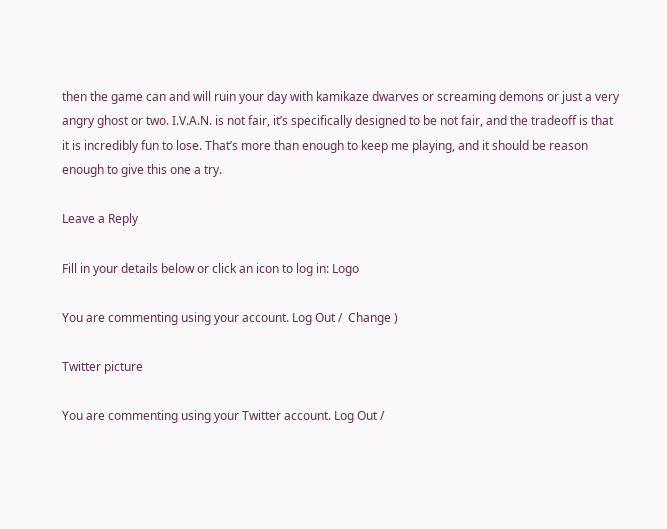then the game can and will ruin your day with kamikaze dwarves or screaming demons or just a very angry ghost or two. I.V.A.N. is not fair, it’s specifically designed to be not fair, and the tradeoff is that it is incredibly fun to lose. That’s more than enough to keep me playing, and it should be reason enough to give this one a try.

Leave a Reply

Fill in your details below or click an icon to log in: Logo

You are commenting using your account. Log Out /  Change )

Twitter picture

You are commenting using your Twitter account. Log Out /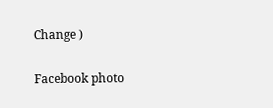Change )

Facebook photo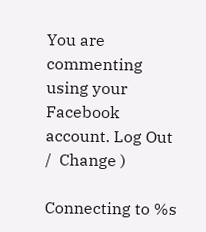You are commenting using your Facebook account. Log Out /  Change )

Connecting to %s